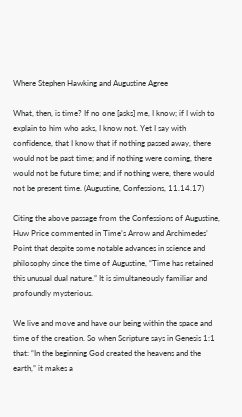Where Stephen Hawking and Augustine Agree

What, then, is time? If no one [asks] me, I know; if I wish to explain to him who asks, I know not. Yet I say with confidence, that I know that if nothing passed away, there would not be past time; and if nothing were coming, there would not be future time; and if nothing were, there would not be present time. (Augustine, Confessions, 11.14.17)

Citing the above passage from the Confessions of Augustine, Huw Price commented in Time’s Arrow and Archimedes’ Point that despite some notable advances in science and philosophy since the time of Augustine, “Time has retained this unusual dual nature.” It is simultaneously familiar and profoundly mysterious.

We live and move and have our being within the space and time of the creation. So when Scripture says in Genesis 1:1 that: “In the beginning God created the heavens and the earth,” it makes a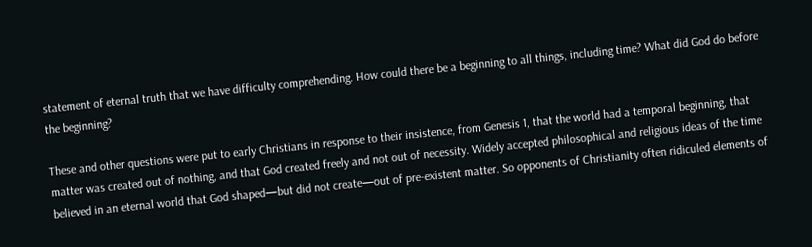statement of eternal truth that we have difficulty comprehending. How could there be a beginning to all things, including time? What did God do before the beginning?

These and other questions were put to early Christians in response to their insistence, from Genesis 1, that the world had a temporal beginning, that matter was created out of nothing, and that God created freely and not out of necessity. Widely accepted philosophical and religious ideas of the time believed in an eternal world that God shaped—but did not create—out of pre-existent matter. So opponents of Christianity often ridiculed elements of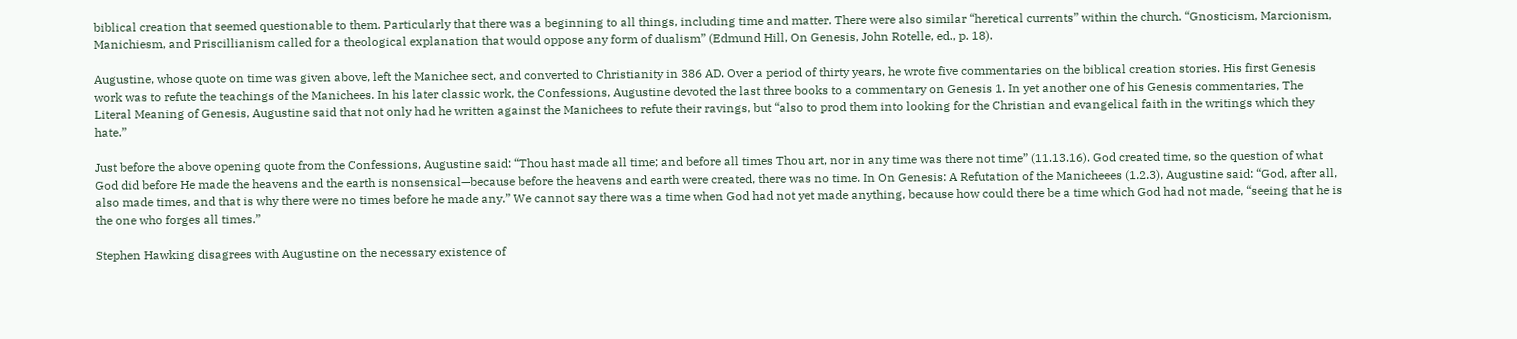biblical creation that seemed questionable to them. Particularly that there was a beginning to all things, including time and matter. There were also similar “heretical currents” within the church. “Gnosticism, Marcionism, Manichiesm, and Priscillianism called for a theological explanation that would oppose any form of dualism” (Edmund Hill, On Genesis, John Rotelle, ed., p. 18).

Augustine, whose quote on time was given above, left the Manichee sect, and converted to Christianity in 386 AD. Over a period of thirty years, he wrote five commentaries on the biblical creation stories. His first Genesis work was to refute the teachings of the Manichees. In his later classic work, the Confessions, Augustine devoted the last three books to a commentary on Genesis 1. In yet another one of his Genesis commentaries, The Literal Meaning of Genesis, Augustine said that not only had he written against the Manichees to refute their ravings, but “also to prod them into looking for the Christian and evangelical faith in the writings which they hate.”

Just before the above opening quote from the Confessions, Augustine said: “Thou hast made all time; and before all times Thou art, nor in any time was there not time” (11.13.16). God created time, so the question of what God did before He made the heavens and the earth is nonsensical—because before the heavens and earth were created, there was no time. In On Genesis: A Refutation of the Manicheees (1.2.3), Augustine said: “God, after all, also made times, and that is why there were no times before he made any.” We cannot say there was a time when God had not yet made anything, because how could there be a time which God had not made, “seeing that he is the one who forges all times.”

Stephen Hawking disagrees with Augustine on the necessary existence of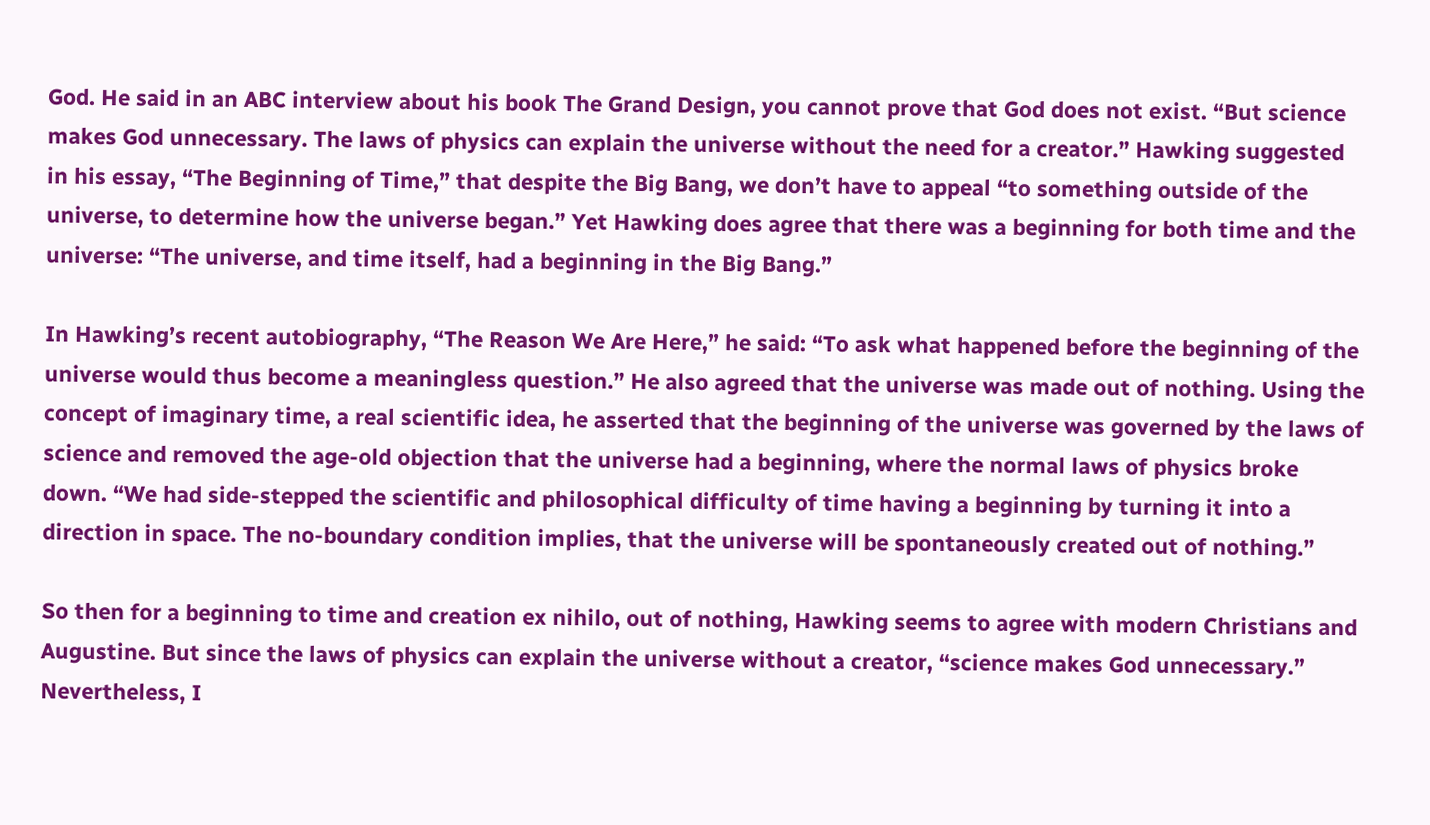God. He said in an ABC interview about his book The Grand Design, you cannot prove that God does not exist. “But science makes God unnecessary. The laws of physics can explain the universe without the need for a creator.” Hawking suggested in his essay, “The Beginning of Time,” that despite the Big Bang, we don’t have to appeal “to something outside of the universe, to determine how the universe began.” Yet Hawking does agree that there was a beginning for both time and the universe: “The universe, and time itself, had a beginning in the Big Bang.”

In Hawking’s recent autobiography, “The Reason We Are Here,” he said: “To ask what happened before the beginning of the universe would thus become a meaningless question.” He also agreed that the universe was made out of nothing. Using the concept of imaginary time, a real scientific idea, he asserted that the beginning of the universe was governed by the laws of science and removed the age-old objection that the universe had a beginning, where the normal laws of physics broke down. “We had side-stepped the scientific and philosophical difficulty of time having a beginning by turning it into a direction in space. The no-boundary condition implies, that the universe will be spontaneously created out of nothing.”

So then for a beginning to time and creation ex nihilo, out of nothing, Hawking seems to agree with modern Christians and Augustine. But since the laws of physics can explain the universe without a creator, “science makes God unnecessary.”  Nevertheless, I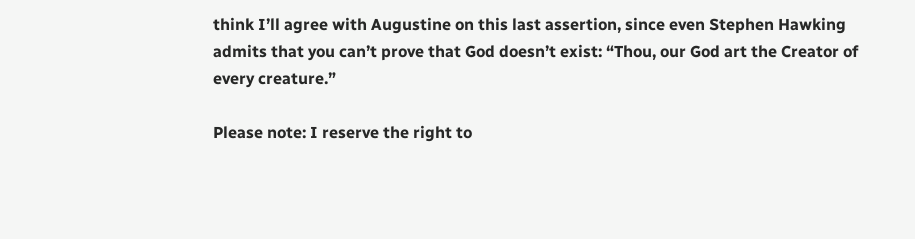think I’ll agree with Augustine on this last assertion, since even Stephen Hawking admits that you can’t prove that God doesn’t exist: “Thou, our God art the Creator of every creature.”

Please note: I reserve the right to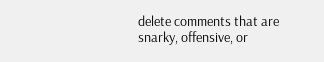delete comments that are snarky, offensive, or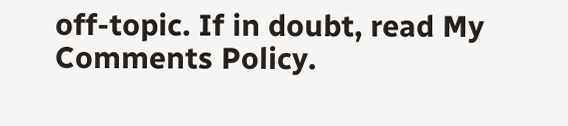off-topic. If in doubt, read My Comments Policy.